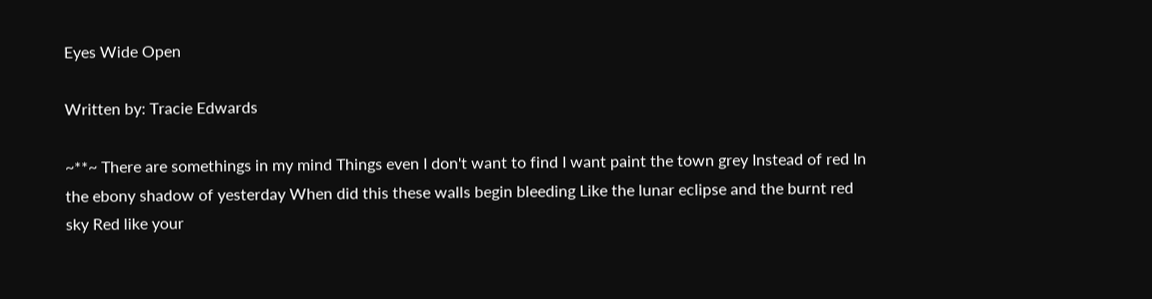Eyes Wide Open

Written by: Tracie Edwards

~**~ There are somethings in my mind Things even I don't want to find I want paint the town grey Instead of red In the ebony shadow of yesterday When did this these walls begin bleeding Like the lunar eclipse and the burnt red sky Red like your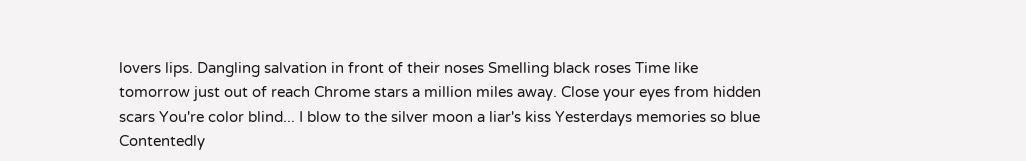lovers lips. Dangling salvation in front of their noses Smelling black roses Time like tomorrow just out of reach Chrome stars a million miles away. Close your eyes from hidden scars You're color blind... I blow to the silver moon a liar's kiss Yesterdays memories so blue Contentedly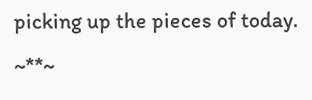picking up the pieces of today. ~**~